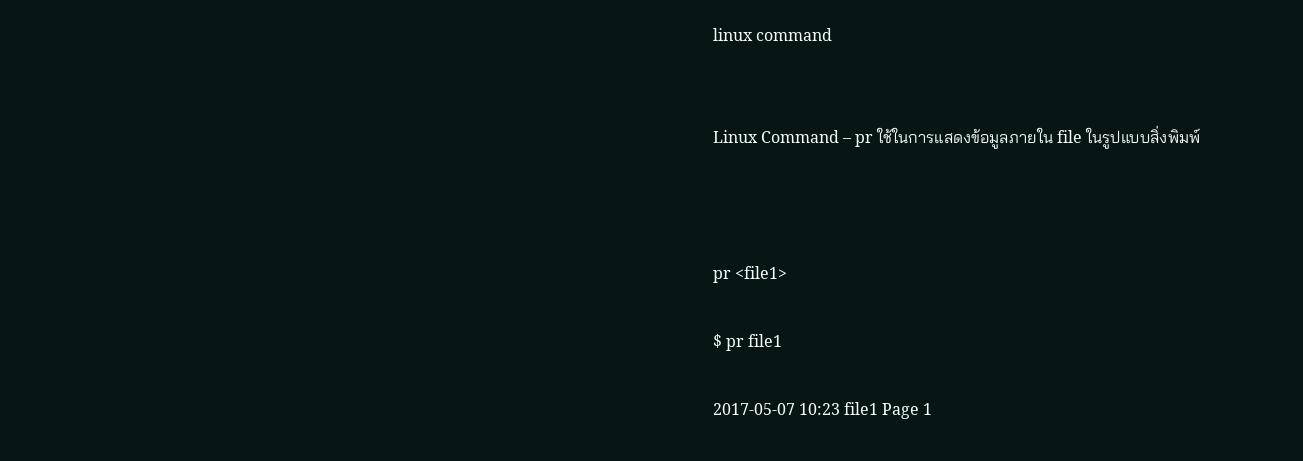linux command


Linux Command – pr ใช้ในการแสดงข้อมูลภายใน file ในรูปแบบสิ่งพิมพ์



pr <file1>

$ pr file1

2017-05-07 10:23 file1 Page 1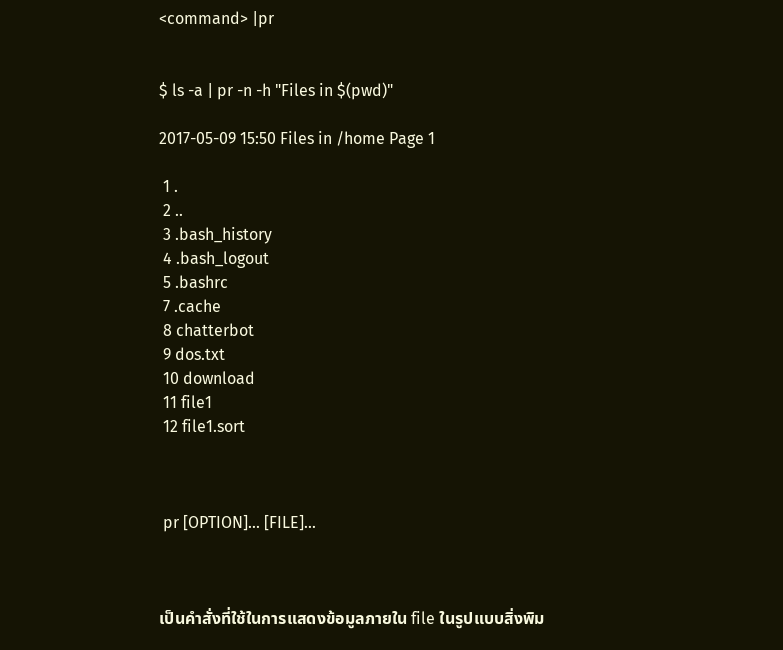<command> |pr


$ ls -a | pr -n -h "Files in $(pwd)"

2017-05-09 15:50 Files in /home Page 1

 1 .
 2 ..
 3 .bash_history
 4 .bash_logout
 5 .bashrc
 7 .cache
 8 chatterbot
 9 dos.txt
 10 download
 11 file1
 12 file1.sort



 pr [OPTION]... [FILE]...



เป็นคำสั่งที่ใช้ในการแสดงข้อมูลภายใน file ในรูปแบบสิ่งพิม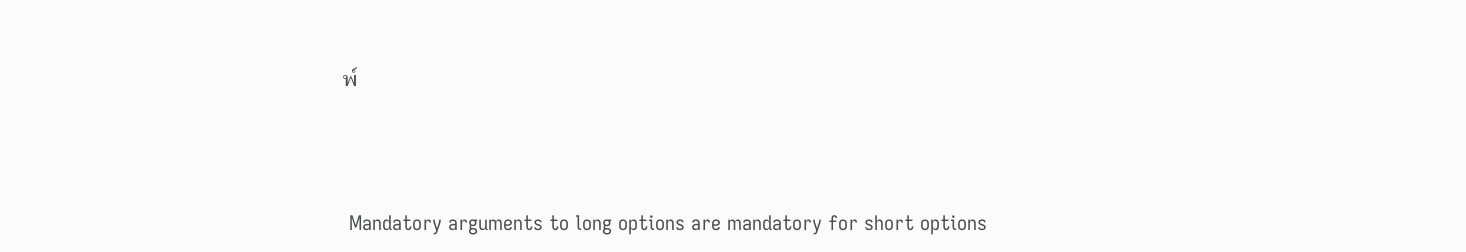พ์



 Mandatory arguments to long options are mandatory for short options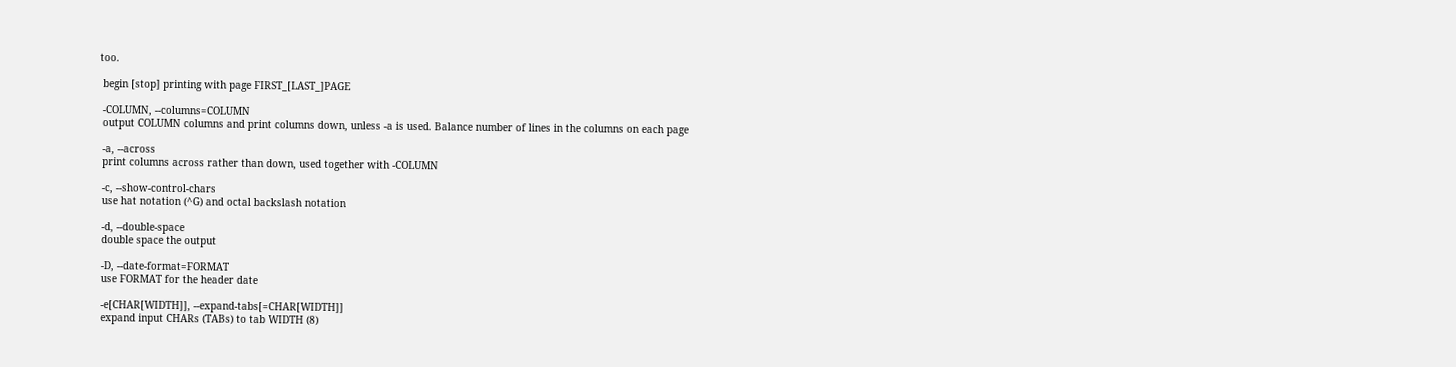too.

 begin [stop] printing with page FIRST_[LAST_]PAGE

 -COLUMN, --columns=COLUMN
 output COLUMN columns and print columns down, unless -a is used. Balance number of lines in the columns on each page

 -a, --across
 print columns across rather than down, used together with -COLUMN

 -c, --show-control-chars
 use hat notation (^G) and octal backslash notation

 -d, --double-space
 double space the output

 -D, --date-format=FORMAT
 use FORMAT for the header date

 -e[CHAR[WIDTH]], --expand-tabs[=CHAR[WIDTH]]
 expand input CHARs (TABs) to tab WIDTH (8)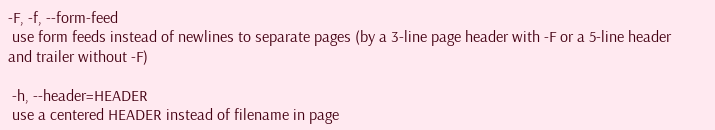-F, -f, --form-feed
 use form feeds instead of newlines to separate pages (by a 3-line page header with -F or a 5-line header and trailer without -F)

 -h, --header=HEADER
 use a centered HEADER instead of filename in page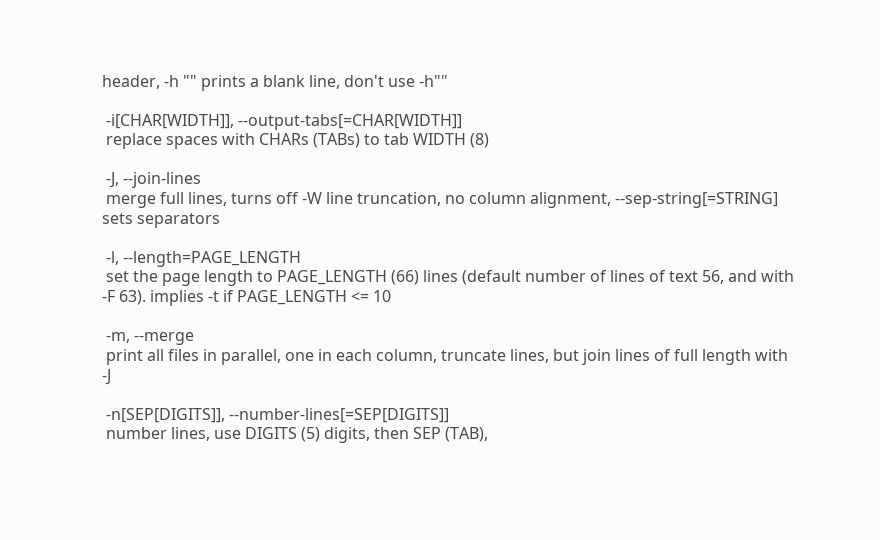header, -h "" prints a blank line, don't use -h""

 -i[CHAR[WIDTH]], --output-tabs[=CHAR[WIDTH]]
 replace spaces with CHARs (TABs) to tab WIDTH (8)

 -J, --join-lines
 merge full lines, turns off -W line truncation, no column alignment, --sep-string[=STRING] sets separators

 -l, --length=PAGE_LENGTH
 set the page length to PAGE_LENGTH (66) lines (default number of lines of text 56, and with -F 63). implies -t if PAGE_LENGTH <= 10

 -m, --merge
 print all files in parallel, one in each column, truncate lines, but join lines of full length with -J

 -n[SEP[DIGITS]], --number-lines[=SEP[DIGITS]]
 number lines, use DIGITS (5) digits, then SEP (TAB),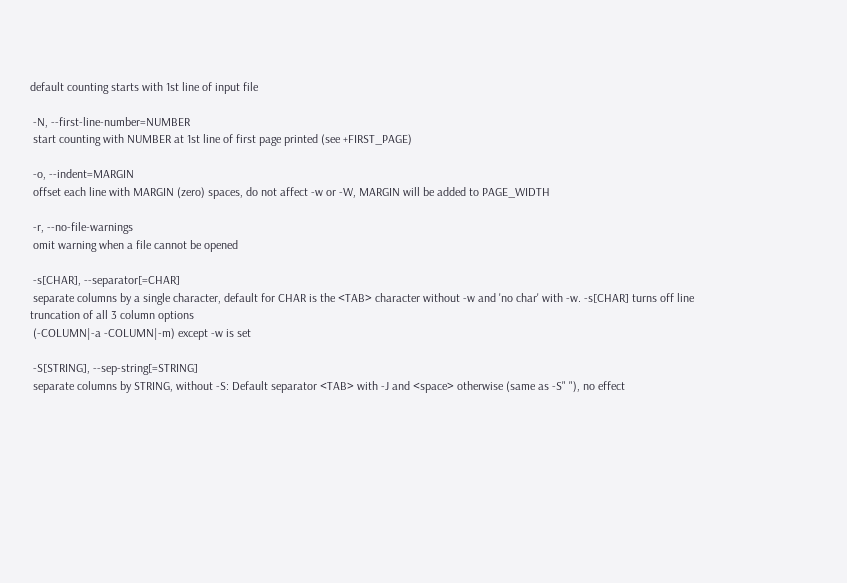default counting starts with 1st line of input file

 -N, --first-line-number=NUMBER
 start counting with NUMBER at 1st line of first page printed (see +FIRST_PAGE)

 -o, --indent=MARGIN
 offset each line with MARGIN (zero) spaces, do not affect -w or -W, MARGIN will be added to PAGE_WIDTH

 -r, --no-file-warnings
 omit warning when a file cannot be opened

 -s[CHAR], --separator[=CHAR]
 separate columns by a single character, default for CHAR is the <TAB> character without -w and 'no char' with -w. -s[CHAR] turns off line truncation of all 3 column options
 (-COLUMN|-a -COLUMN|-m) except -w is set

 -S[STRING], --sep-string[=STRING]
 separate columns by STRING, without -S: Default separator <TAB> with -J and <space> otherwise (same as -S" "), no effect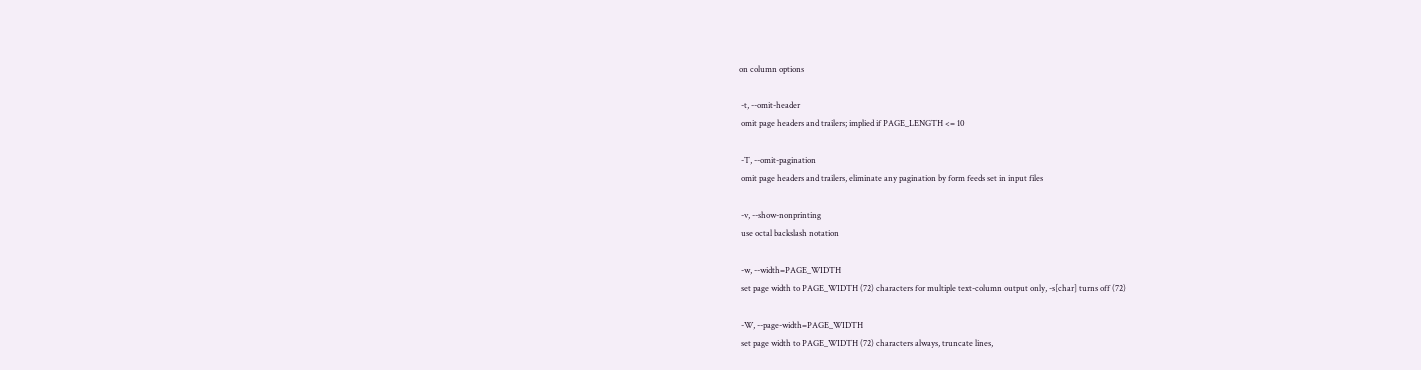on column options

 -t, --omit-header
 omit page headers and trailers; implied if PAGE_LENGTH <= 10

 -T, --omit-pagination
 omit page headers and trailers, eliminate any pagination by form feeds set in input files

 -v, --show-nonprinting
 use octal backslash notation

 -w, --width=PAGE_WIDTH
 set page width to PAGE_WIDTH (72) characters for multiple text-column output only, -s[char] turns off (72)

 -W, --page-width=PAGE_WIDTH
 set page width to PAGE_WIDTH (72) characters always, truncate lines,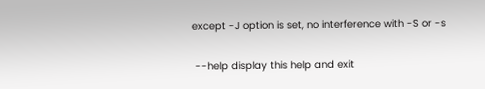except -J option is set, no interference with -S or -s

 --help display this help and exit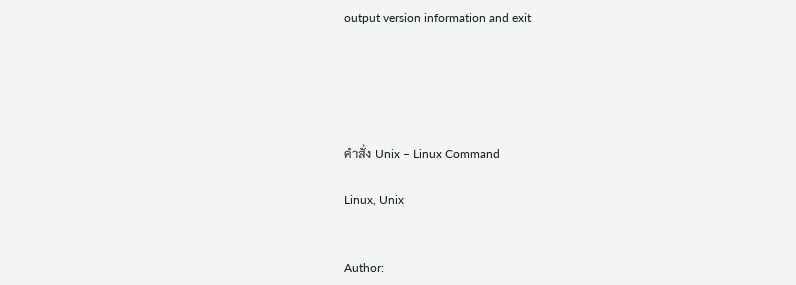output version information and exit





คำสั่ง Unix – Linux Command

Linux, Unix


Author: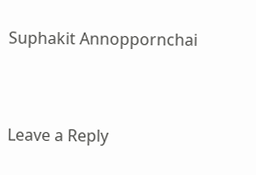Suphakit Annoppornchai


Leave a Reply